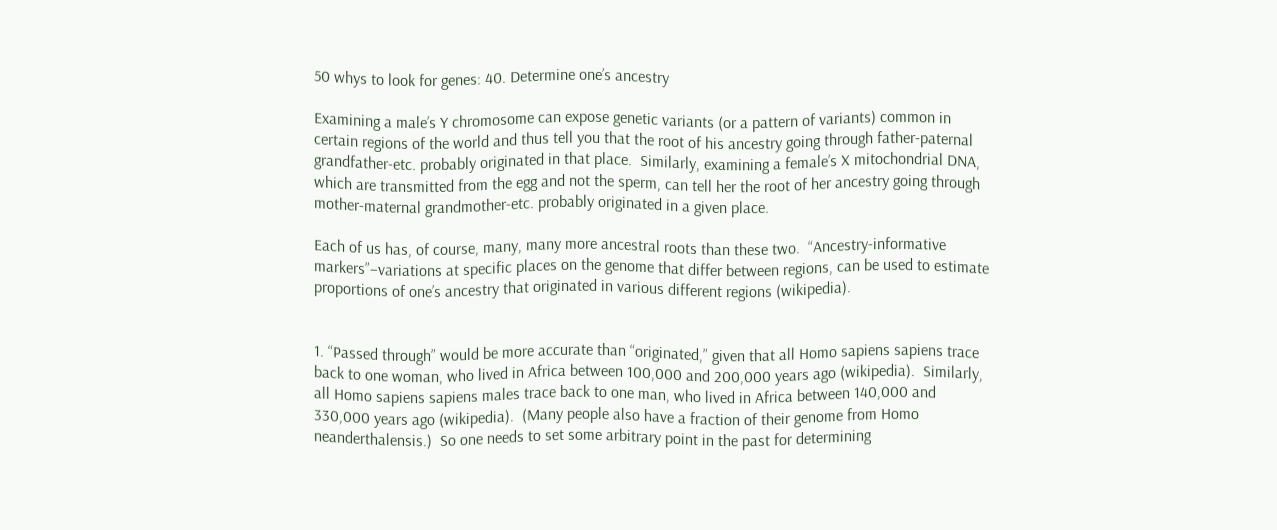50 whys to look for genes: 40. Determine one’s ancestry

Examining a male’s Y chromosome can expose genetic variants (or a pattern of variants) common in certain regions of the world and thus tell you that the root of his ancestry going through father-paternal grandfather-etc. probably originated in that place.  Similarly, examining a female’s X mitochondrial DNA, which are transmitted from the egg and not the sperm, can tell her the root of her ancestry going through mother-maternal grandmother-etc. probably originated in a given place.

Each of us has, of course, many, many more ancestral roots than these two.  “Ancestry-informative markers”–variations at specific places on the genome that differ between regions, can be used to estimate proportions of one’s ancestry that originated in various different regions (wikipedia).


1. “Passed through” would be more accurate than “originated,” given that all Homo sapiens sapiens trace back to one woman, who lived in Africa between 100,000 and 200,000 years ago (wikipedia).  Similarly, all Homo sapiens sapiens males trace back to one man, who lived in Africa between 140,000 and 330,000 years ago (wikipedia).  (Many people also have a fraction of their genome from Homo neanderthalensis.)  So one needs to set some arbitrary point in the past for determining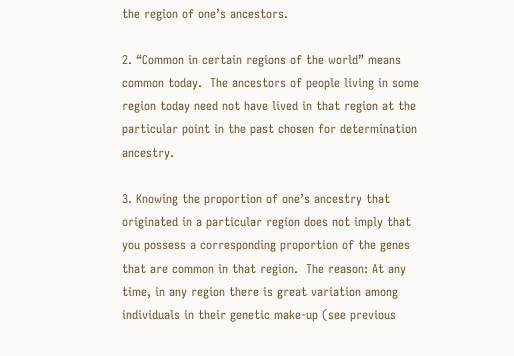the region of one’s ancestors.

2. “Common in certain regions of the world” means common today.  The ancestors of people living in some region today need not have lived in that region at the particular point in the past chosen for determination ancestry.

3. Knowing the proportion of one’s ancestry that originated in a particular region does not imply that you possess a corresponding proportion of the genes that are common in that region.  The reason: At any time, in any region there is great variation among individuals in their genetic make-up (see previous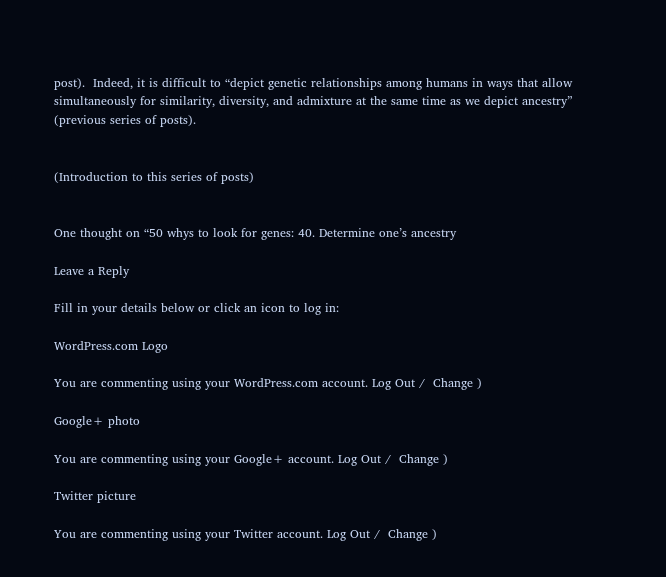post).  Indeed, it is difficult to “depict genetic relationships among humans in ways that allow simultaneously for similarity, diversity, and admixture at the same time as we depict ancestry” (previous series of posts).


(Introduction to this series of posts)


One thought on “50 whys to look for genes: 40. Determine one’s ancestry

Leave a Reply

Fill in your details below or click an icon to log in:

WordPress.com Logo

You are commenting using your WordPress.com account. Log Out /  Change )

Google+ photo

You are commenting using your Google+ account. Log Out /  Change )

Twitter picture

You are commenting using your Twitter account. Log Out /  Change )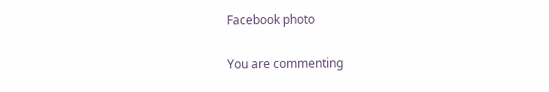Facebook photo

You are commenting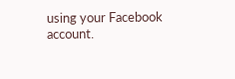using your Facebook account.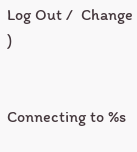Log Out /  Change )


Connecting to %s